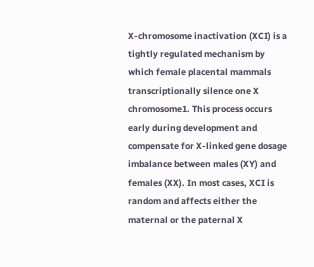X-chromosome inactivation (XCI) is a tightly regulated mechanism by which female placental mammals transcriptionally silence one X chromosome1. This process occurs early during development and compensate for X-linked gene dosage imbalance between males (XY) and females (XX). In most cases, XCI is random and affects either the maternal or the paternal X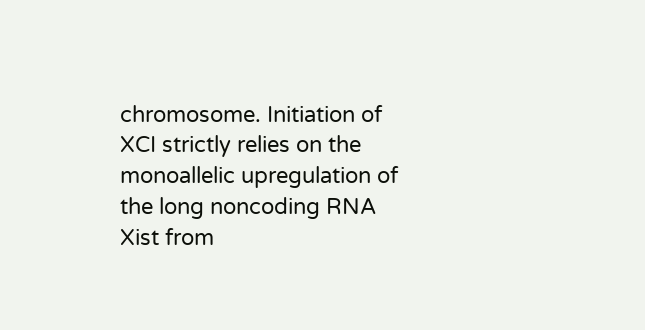chromosome. Initiation of XCI strictly relies on the monoallelic upregulation of the long noncoding RNA Xist from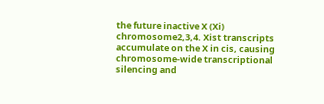the future inactive X (Xi) chromosome2,3,4. Xist transcripts accumulate on the X in cis, causing chromosome-wide transcriptional silencing and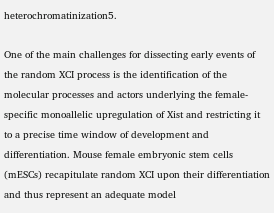heterochromatinization5.

One of the main challenges for dissecting early events of the random XCI process is the identification of the molecular processes and actors underlying the female-specific monoallelic upregulation of Xist and restricting it to a precise time window of development and differentiation. Mouse female embryonic stem cells (mESCs) recapitulate random XCI upon their differentiation and thus represent an adequate model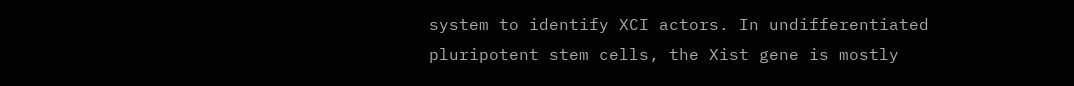system to identify XCI actors. In undifferentiated pluripotent stem cells, the Xist gene is mostly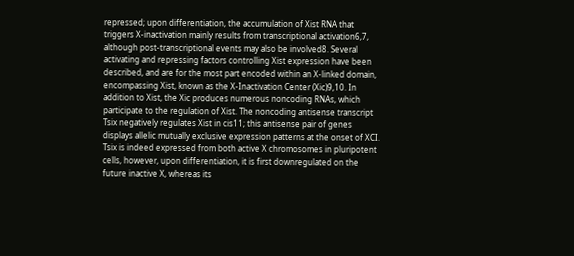repressed; upon differentiation, the accumulation of Xist RNA that triggers X-inactivation mainly results from transcriptional activation6,7, although post-transcriptional events may also be involved8. Several activating and repressing factors controlling Xist expression have been described, and are for the most part encoded within an X-linked domain, encompassing Xist, known as the X-Inactivation Center (Xic)9,10. In addition to Xist, the Xic produces numerous noncoding RNAs, which participate to the regulation of Xist. The noncoding antisense transcript Tsix negatively regulates Xist in cis11; this antisense pair of genes displays allelic mutually exclusive expression patterns at the onset of XCI. Tsix is indeed expressed from both active X chromosomes in pluripotent cells, however, upon differentiation, it is first downregulated on the future inactive X, whereas its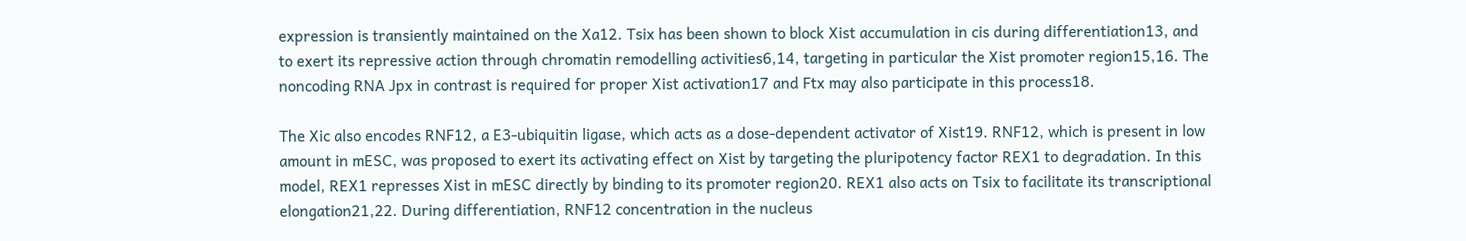expression is transiently maintained on the Xa12. Tsix has been shown to block Xist accumulation in cis during differentiation13, and to exert its repressive action through chromatin remodelling activities6,14, targeting in particular the Xist promoter region15,16. The noncoding RNA Jpx in contrast is required for proper Xist activation17 and Ftx may also participate in this process18.

The Xic also encodes RNF12, a E3-ubiquitin ligase, which acts as a dose-dependent activator of Xist19. RNF12, which is present in low amount in mESC, was proposed to exert its activating effect on Xist by targeting the pluripotency factor REX1 to degradation. In this model, REX1 represses Xist in mESC directly by binding to its promoter region20. REX1 also acts on Tsix to facilitate its transcriptional elongation21,22. During differentiation, RNF12 concentration in the nucleus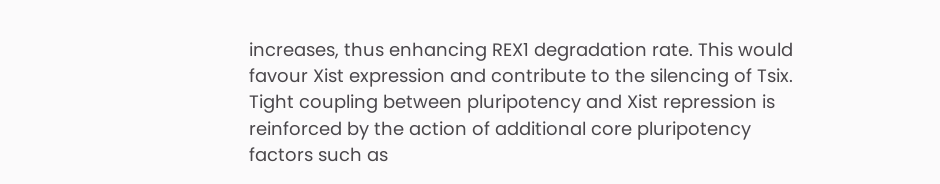increases, thus enhancing REX1 degradation rate. This would favour Xist expression and contribute to the silencing of Tsix. Tight coupling between pluripotency and Xist repression is reinforced by the action of additional core pluripotency factors such as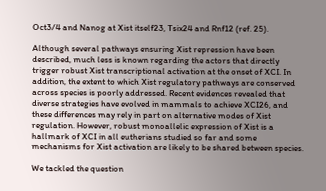Oct3/4 and Nanog at Xist itself23, Tsix24 and Rnf12 (ref. 25).

Although several pathways ensuring Xist repression have been described, much less is known regarding the actors that directly trigger robust Xist transcriptional activation at the onset of XCI. In addition, the extent to which Xist regulatory pathways are conserved across species is poorly addressed. Recent evidences revealed that diverse strategies have evolved in mammals to achieve XCI26, and these differences may rely in part on alternative modes of Xist regulation. However, robust monoallelic expression of Xist is a hallmark of XCI in all eutherians studied so far and some mechanisms for Xist activation are likely to be shared between species.

We tackled the question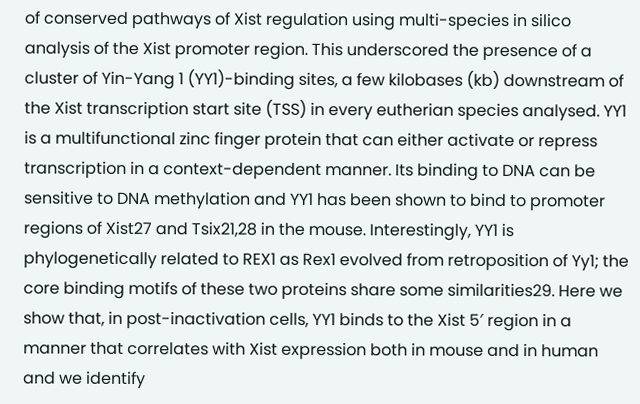of conserved pathways of Xist regulation using multi-species in silico analysis of the Xist promoter region. This underscored the presence of a cluster of Yin-Yang 1 (YY1)-binding sites, a few kilobases (kb) downstream of the Xist transcription start site (TSS) in every eutherian species analysed. YY1 is a multifunctional zinc finger protein that can either activate or repress transcription in a context-dependent manner. Its binding to DNA can be sensitive to DNA methylation and YY1 has been shown to bind to promoter regions of Xist27 and Tsix21,28 in the mouse. Interestingly, YY1 is phylogenetically related to REX1 as Rex1 evolved from retroposition of Yy1; the core binding motifs of these two proteins share some similarities29. Here we show that, in post-inactivation cells, YY1 binds to the Xist 5′ region in a manner that correlates with Xist expression both in mouse and in human and we identify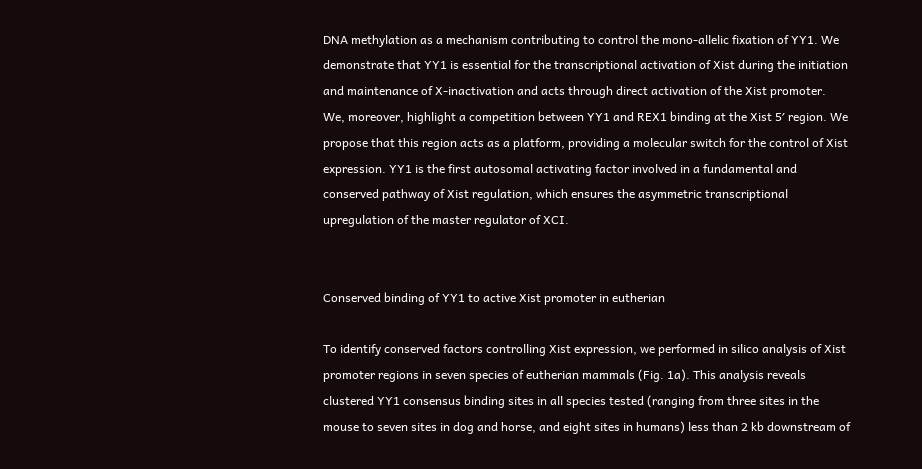DNA methylation as a mechanism contributing to control the mono-allelic fixation of YY1. We demonstrate that YY1 is essential for the transcriptional activation of Xist during the initiation and maintenance of X-inactivation and acts through direct activation of the Xist promoter. We, moreover, highlight a competition between YY1 and REX1 binding at the Xist 5′ region. We propose that this region acts as a platform, providing a molecular switch for the control of Xist expression. YY1 is the first autosomal activating factor involved in a fundamental and conserved pathway of Xist regulation, which ensures the asymmetric transcriptional upregulation of the master regulator of XCI.


Conserved binding of YY1 to active Xist promoter in eutherian

To identify conserved factors controlling Xist expression, we performed in silico analysis of Xist promoter regions in seven species of eutherian mammals (Fig. 1a). This analysis reveals clustered YY1 consensus binding sites in all species tested (ranging from three sites in the mouse to seven sites in dog and horse, and eight sites in humans) less than 2 kb downstream of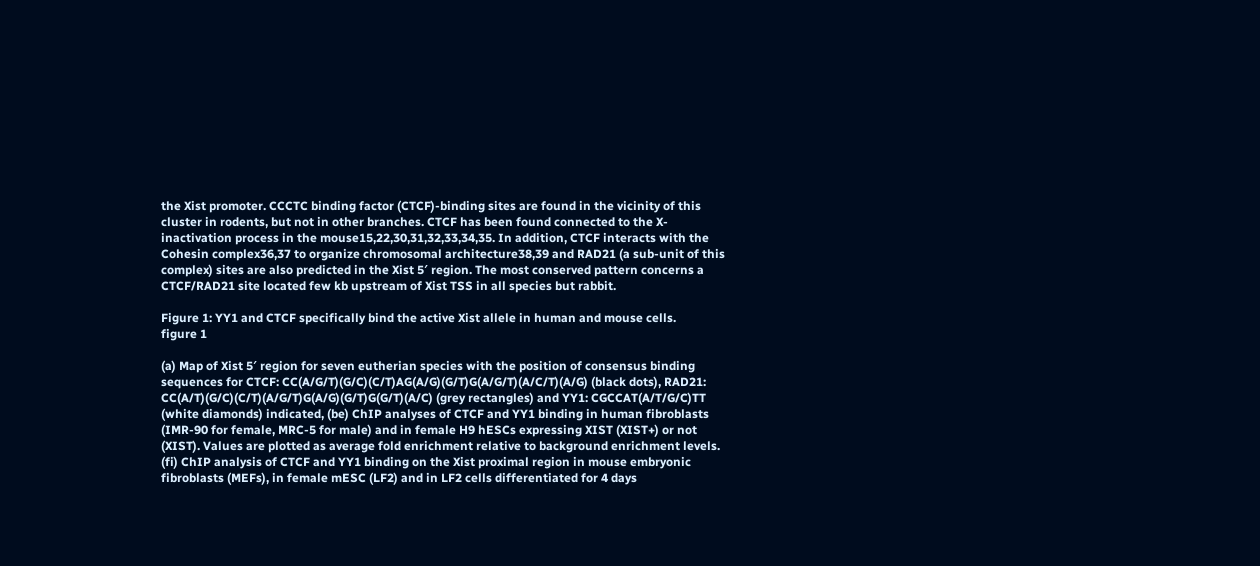the Xist promoter. CCCTC binding factor (CTCF)-binding sites are found in the vicinity of this cluster in rodents, but not in other branches. CTCF has been found connected to the X-inactivation process in the mouse15,22,30,31,32,33,34,35. In addition, CTCF interacts with the Cohesin complex36,37 to organize chromosomal architecture38,39 and RAD21 (a sub-unit of this complex) sites are also predicted in the Xist 5′ region. The most conserved pattern concerns a CTCF/RAD21 site located few kb upstream of Xist TSS in all species but rabbit.

Figure 1: YY1 and CTCF specifically bind the active Xist allele in human and mouse cells.
figure 1

(a) Map of Xist 5′ region for seven eutherian species with the position of consensus binding sequences for CTCF: CC(A/G/T)(G/C)(C/T)AG(A/G)(G/T)G(A/G/T)(A/C/T)(A/G) (black dots), RAD21: CC(A/T)(G/C)(C/T)(A/G/T)G(A/G)(G/T)G(G/T)(A/C) (grey rectangles) and YY1: CGCCAT(A/T/G/C)TT (white diamonds) indicated, (be) ChIP analyses of CTCF and YY1 binding in human fibroblasts (IMR-90 for female, MRC-5 for male) and in female H9 hESCs expressing XIST (XIST+) or not (XIST). Values are plotted as average fold enrichment relative to background enrichment levels. (fi) ChIP analysis of CTCF and YY1 binding on the Xist proximal region in mouse embryonic fibroblasts (MEFs), in female mESC (LF2) and in LF2 cells differentiated for 4 days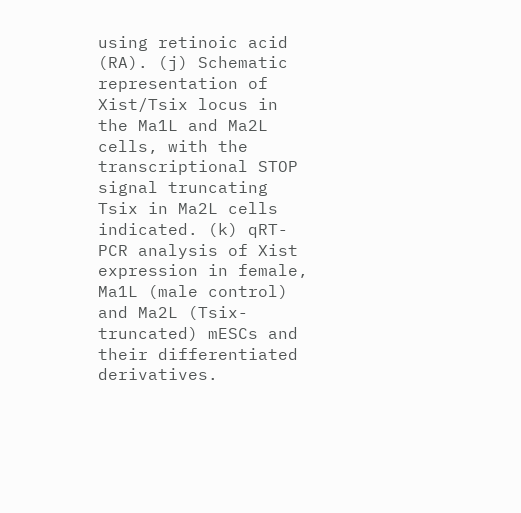using retinoic acid (RA). (j) Schematic representation of Xist/Tsix locus in the Ma1L and Ma2L cells, with the transcriptional STOP signal truncating Tsix in Ma2L cells indicated. (k) qRT-PCR analysis of Xist expression in female, Ma1L (male control) and Ma2L (Tsix-truncated) mESCs and their differentiated derivatives.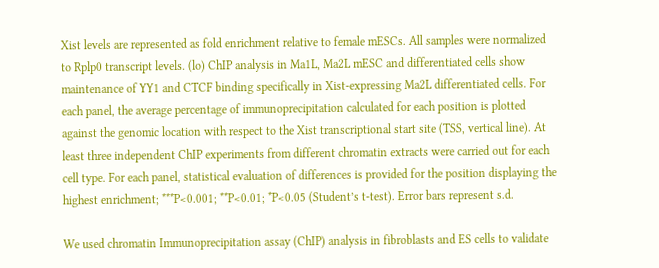Xist levels are represented as fold enrichment relative to female mESCs. All samples were normalized to Rplp0 transcript levels. (lo) ChIP analysis in Ma1L, Ma2L mESC and differentiated cells show maintenance of YY1 and CTCF binding specifically in Xist-expressing Ma2L differentiated cells. For each panel, the average percentage of immunoprecipitation calculated for each position is plotted against the genomic location with respect to the Xist transcriptional start site (TSS, vertical line). At least three independent ChIP experiments from different chromatin extracts were carried out for each cell type. For each panel, statistical evaluation of differences is provided for the position displaying the highest enrichment; ***P<0.001; **P<0.01; *P<0.05 (Student’s t-test). Error bars represent s.d.

We used chromatin Immunoprecipitation assay (ChIP) analysis in fibroblasts and ES cells to validate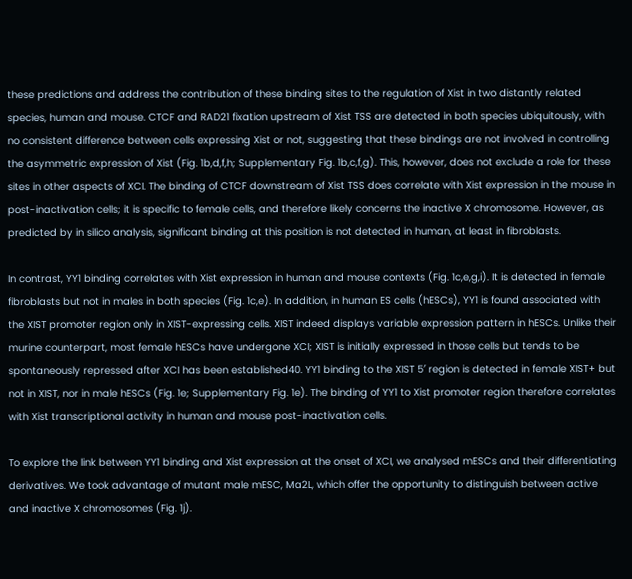these predictions and address the contribution of these binding sites to the regulation of Xist in two distantly related species, human and mouse. CTCF and RAD21 fixation upstream of Xist TSS are detected in both species ubiquitously, with no consistent difference between cells expressing Xist or not, suggesting that these bindings are not involved in controlling the asymmetric expression of Xist (Fig. 1b,d,f,h; Supplementary Fig. 1b,c,f,g). This, however, does not exclude a role for these sites in other aspects of XCI. The binding of CTCF downstream of Xist TSS does correlate with Xist expression in the mouse in post-inactivation cells; it is specific to female cells, and therefore likely concerns the inactive X chromosome. However, as predicted by in silico analysis, significant binding at this position is not detected in human, at least in fibroblasts.

In contrast, YY1 binding correlates with Xist expression in human and mouse contexts (Fig. 1c,e,g,i). It is detected in female fibroblasts but not in males in both species (Fig. 1c,e). In addition, in human ES cells (hESCs), YY1 is found associated with the XIST promoter region only in XIST-expressing cells. XIST indeed displays variable expression pattern in hESCs. Unlike their murine counterpart, most female hESCs have undergone XCI; XIST is initially expressed in those cells but tends to be spontaneously repressed after XCI has been established40. YY1 binding to the XIST 5′ region is detected in female XIST+ but not in XIST, nor in male hESCs (Fig. 1e; Supplementary Fig. 1e). The binding of YY1 to Xist promoter region therefore correlates with Xist transcriptional activity in human and mouse post-inactivation cells.

To explore the link between YY1 binding and Xist expression at the onset of XCI, we analysed mESCs and their differentiating derivatives. We took advantage of mutant male mESC, Ma2L, which offer the opportunity to distinguish between active and inactive X chromosomes (Fig. 1j).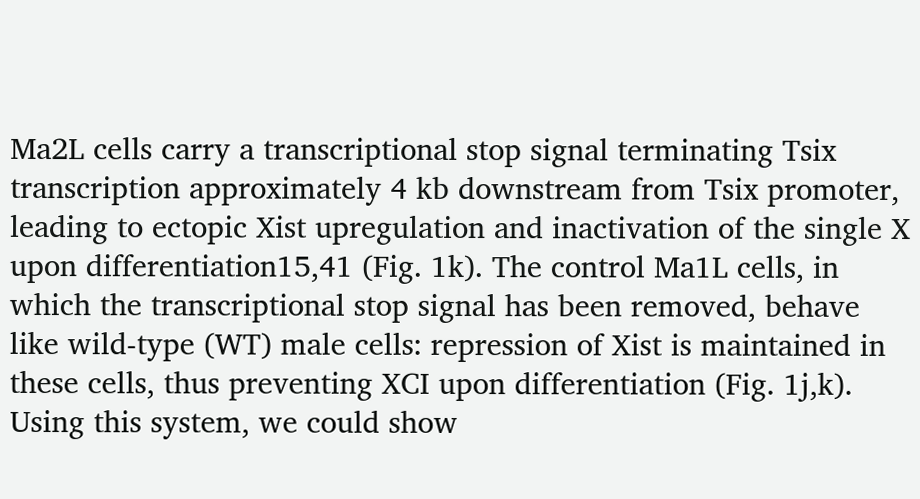Ma2L cells carry a transcriptional stop signal terminating Tsix transcription approximately 4 kb downstream from Tsix promoter, leading to ectopic Xist upregulation and inactivation of the single X upon differentiation15,41 (Fig. 1k). The control Ma1L cells, in which the transcriptional stop signal has been removed, behave like wild-type (WT) male cells: repression of Xist is maintained in these cells, thus preventing XCI upon differentiation (Fig. 1j,k). Using this system, we could show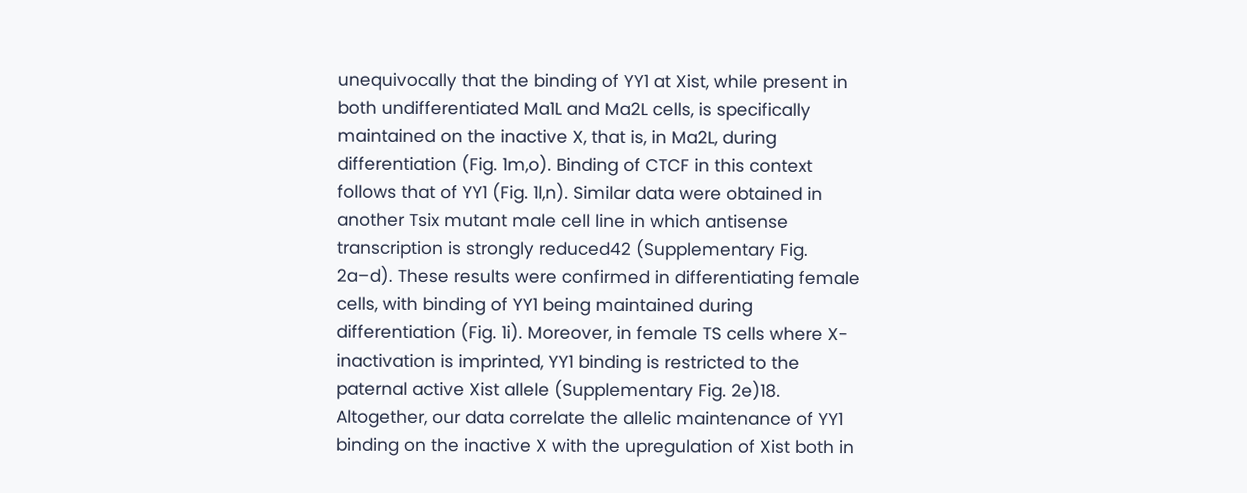unequivocally that the binding of YY1 at Xist, while present in both undifferentiated Ma1L and Ma2L cells, is specifically maintained on the inactive X, that is, in Ma2L, during differentiation (Fig. 1m,o). Binding of CTCF in this context follows that of YY1 (Fig. 1l,n). Similar data were obtained in another Tsix mutant male cell line in which antisense transcription is strongly reduced42 (Supplementary Fig. 2a–d). These results were confirmed in differentiating female cells, with binding of YY1 being maintained during differentiation (Fig. 1i). Moreover, in female TS cells where X-inactivation is imprinted, YY1 binding is restricted to the paternal active Xist allele (Supplementary Fig. 2e)18. Altogether, our data correlate the allelic maintenance of YY1 binding on the inactive X with the upregulation of Xist both in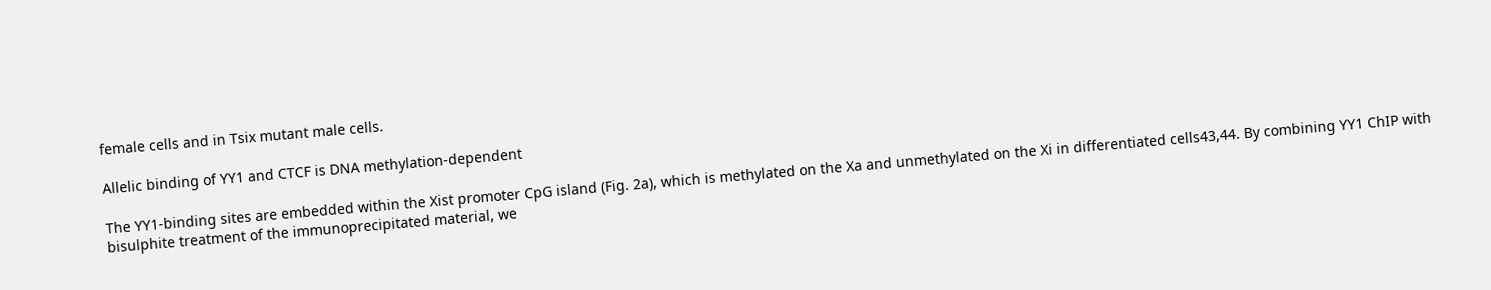female cells and in Tsix mutant male cells.

Allelic binding of YY1 and CTCF is DNA methylation-dependent

The YY1-binding sites are embedded within the Xist promoter CpG island (Fig. 2a), which is methylated on the Xa and unmethylated on the Xi in differentiated cells43,44. By combining YY1 ChIP with bisulphite treatment of the immunoprecipitated material, we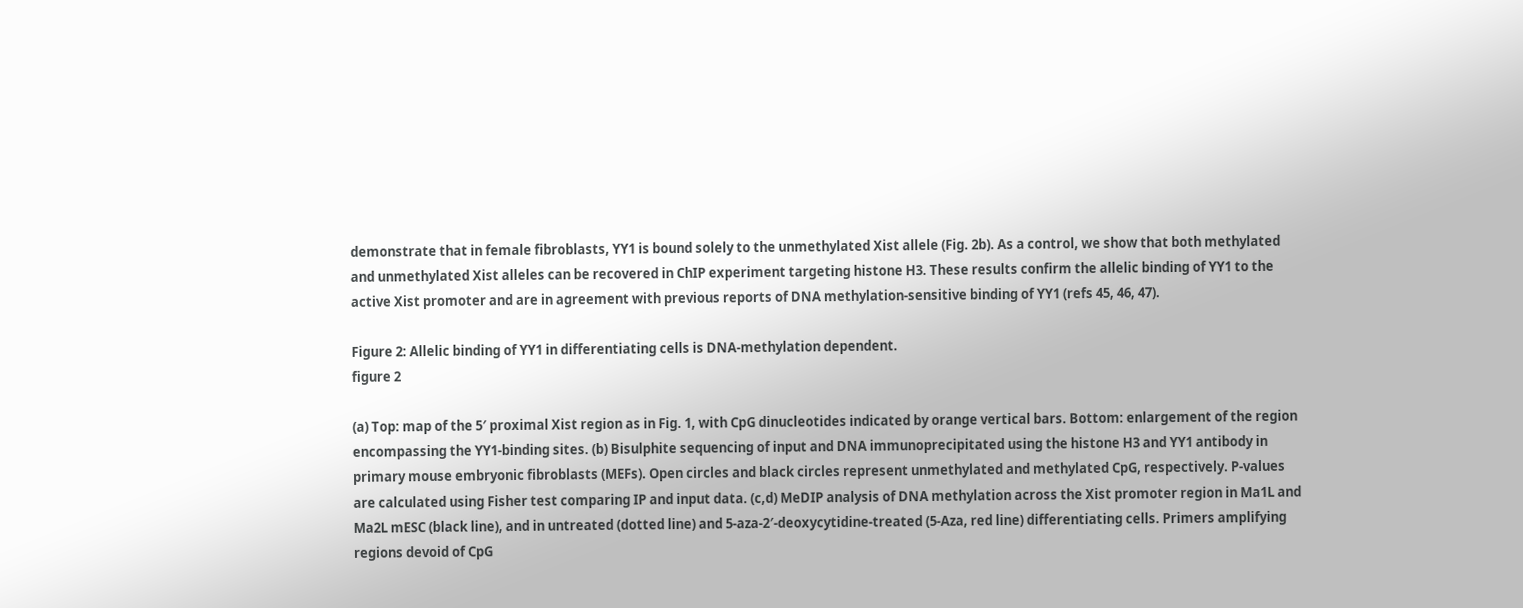demonstrate that in female fibroblasts, YY1 is bound solely to the unmethylated Xist allele (Fig. 2b). As a control, we show that both methylated and unmethylated Xist alleles can be recovered in ChIP experiment targeting histone H3. These results confirm the allelic binding of YY1 to the active Xist promoter and are in agreement with previous reports of DNA methylation-sensitive binding of YY1 (refs 45, 46, 47).

Figure 2: Allelic binding of YY1 in differentiating cells is DNA-methylation dependent.
figure 2

(a) Top: map of the 5′ proximal Xist region as in Fig. 1, with CpG dinucleotides indicated by orange vertical bars. Bottom: enlargement of the region encompassing the YY1-binding sites. (b) Bisulphite sequencing of input and DNA immunoprecipitated using the histone H3 and YY1 antibody in primary mouse embryonic fibroblasts (MEFs). Open circles and black circles represent unmethylated and methylated CpG, respectively. P-values are calculated using Fisher test comparing IP and input data. (c,d) MeDIP analysis of DNA methylation across the Xist promoter region in Ma1L and Ma2L mESC (black line), and in untreated (dotted line) and 5-aza-2′-deoxycytidine-treated (5-Aza, red line) differentiating cells. Primers amplifying regions devoid of CpG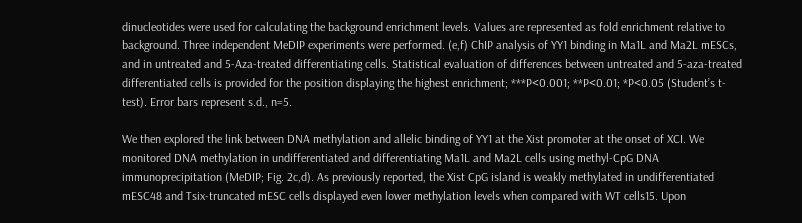dinucleotides were used for calculating the background enrichment levels. Values are represented as fold enrichment relative to background. Three independent MeDIP experiments were performed. (e,f) ChIP analysis of YY1 binding in Ma1L and Ma2L mESCs, and in untreated and 5-Aza-treated differentiating cells. Statistical evaluation of differences between untreated and 5-aza-treated differentiated cells is provided for the position displaying the highest enrichment; ***P<0.001; **P<0.01; *P<0.05 (Student’s t-test). Error bars represent s.d., n=5.

We then explored the link between DNA methylation and allelic binding of YY1 at the Xist promoter at the onset of XCI. We monitored DNA methylation in undifferentiated and differentiating Ma1L and Ma2L cells using methyl-CpG DNA immunoprecipitation (MeDIP; Fig. 2c,d). As previously reported, the Xist CpG island is weakly methylated in undifferentiated mESC48 and Tsix-truncated mESC cells displayed even lower methylation levels when compared with WT cells15. Upon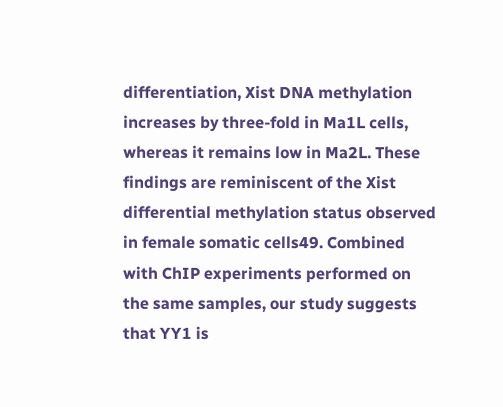differentiation, Xist DNA methylation increases by three-fold in Ma1L cells, whereas it remains low in Ma2L. These findings are reminiscent of the Xist differential methylation status observed in female somatic cells49. Combined with ChIP experiments performed on the same samples, our study suggests that YY1 is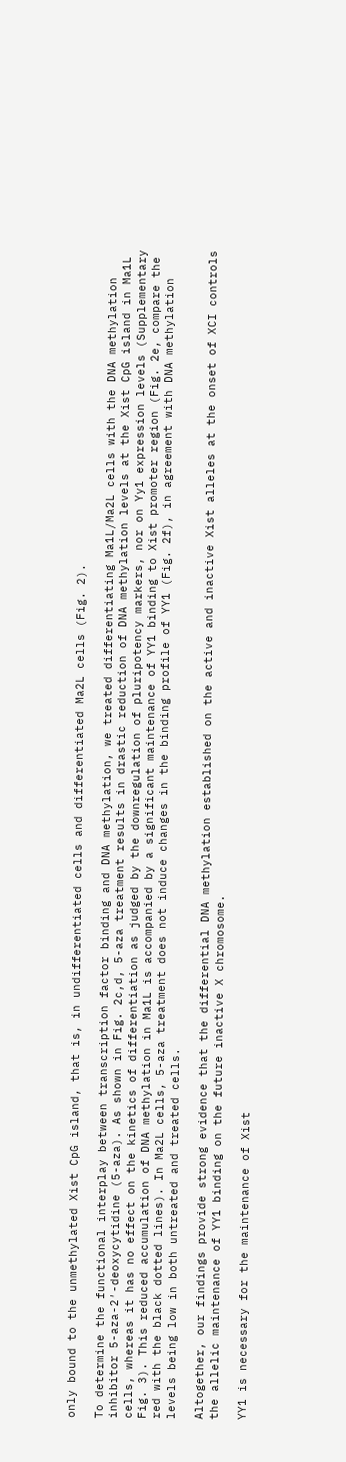only bound to the unmethylated Xist CpG island, that is, in undifferentiated cells and differentiated Ma2L cells (Fig. 2).

To determine the functional interplay between transcription factor binding and DNA methylation, we treated differentiating Ma1L/Ma2L cells with the DNA methylation inhibitor 5-aza-2′-deoxycytidine (5-aza). As shown in Fig. 2c,d, 5-aza treatment results in drastic reduction of DNA methylation levels at the Xist CpG island in Ma1L cells, whereas it has no effect on the kinetics of differentiation as judged by the downregulation of pluripotency markers, nor on Yy1 expression levels (Supplementary Fig. 3). This reduced accumulation of DNA methylation in Ma1L is accompanied by a significant maintenance of YY1 binding to Xist promoter region (Fig. 2e, compare the red with the black dotted lines). In Ma2L cells, 5-aza treatment does not induce changes in the binding profile of YY1 (Fig. 2f), in agreement with DNA methylation levels being low in both untreated and treated cells.

Altogether, our findings provide strong evidence that the differential DNA methylation established on the active and inactive Xist alleles at the onset of XCI controls the allelic maintenance of YY1 binding on the future inactive X chromosome.

YY1 is necessary for the maintenance of Xist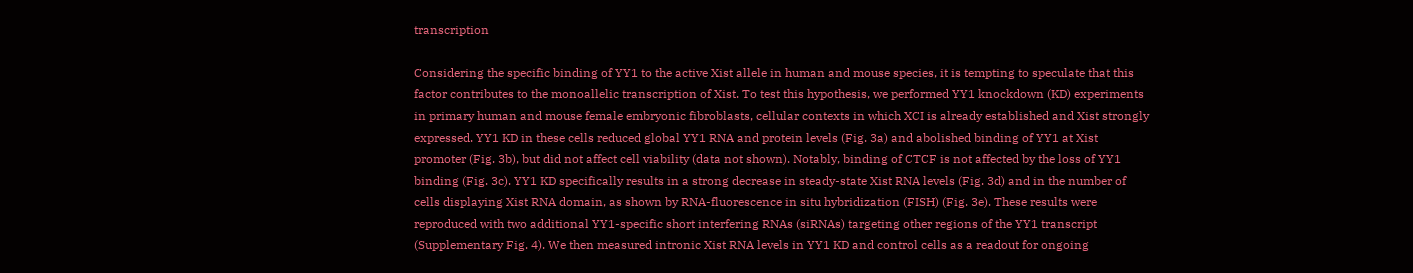transcription

Considering the specific binding of YY1 to the active Xist allele in human and mouse species, it is tempting to speculate that this factor contributes to the monoallelic transcription of Xist. To test this hypothesis, we performed YY1 knockdown (KD) experiments in primary human and mouse female embryonic fibroblasts, cellular contexts in which XCI is already established and Xist strongly expressed. YY1 KD in these cells reduced global YY1 RNA and protein levels (Fig. 3a) and abolished binding of YY1 at Xist promoter (Fig. 3b), but did not affect cell viability (data not shown). Notably, binding of CTCF is not affected by the loss of YY1 binding (Fig. 3c). YY1 KD specifically results in a strong decrease in steady-state Xist RNA levels (Fig. 3d) and in the number of cells displaying Xist RNA domain, as shown by RNA-fluorescence in situ hybridization (FISH) (Fig. 3e). These results were reproduced with two additional YY1-specific short interfering RNAs (siRNAs) targeting other regions of the YY1 transcript (Supplementary Fig. 4). We then measured intronic Xist RNA levels in YY1 KD and control cells as a readout for ongoing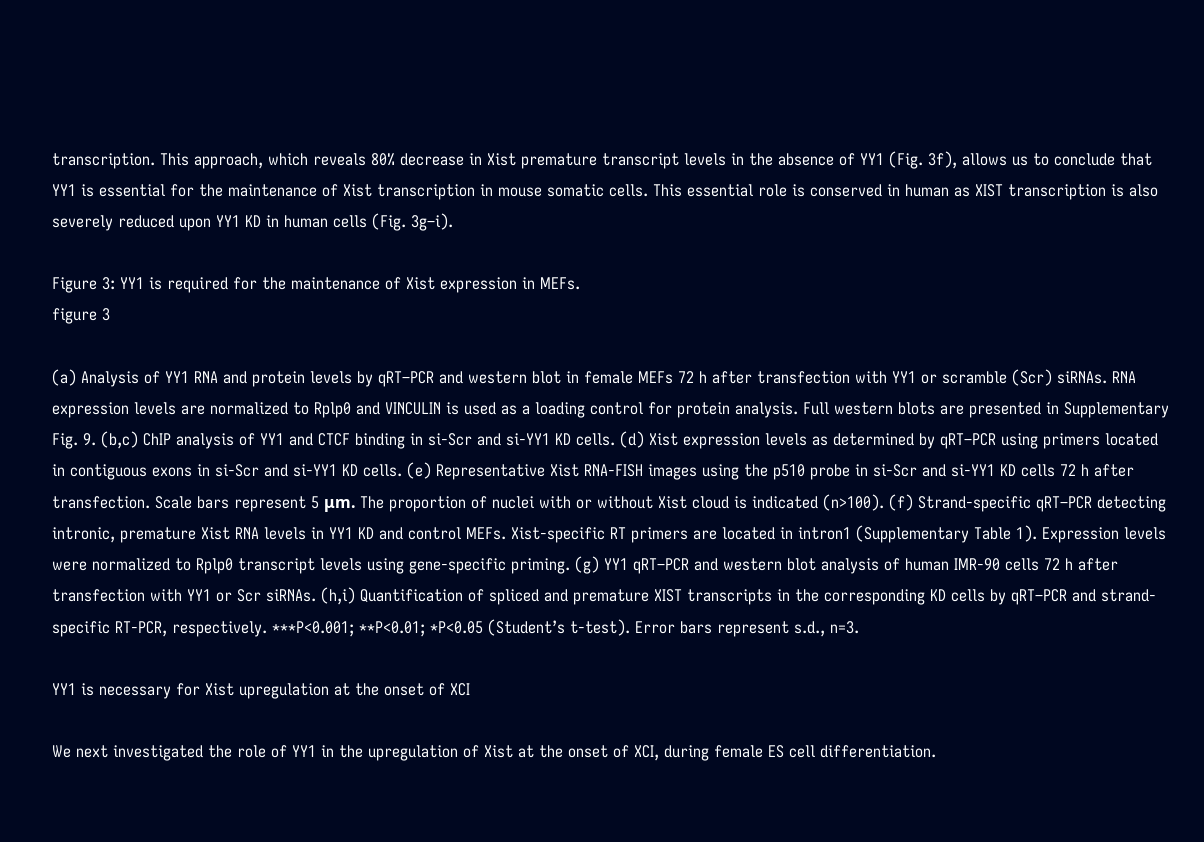transcription. This approach, which reveals 80% decrease in Xist premature transcript levels in the absence of YY1 (Fig. 3f), allows us to conclude that YY1 is essential for the maintenance of Xist transcription in mouse somatic cells. This essential role is conserved in human as XIST transcription is also severely reduced upon YY1 KD in human cells (Fig. 3g–i).

Figure 3: YY1 is required for the maintenance of Xist expression in MEFs.
figure 3

(a) Analysis of YY1 RNA and protein levels by qRT–PCR and western blot in female MEFs 72 h after transfection with YY1 or scramble (Scr) siRNAs. RNA expression levels are normalized to Rplp0 and VINCULIN is used as a loading control for protein analysis. Full western blots are presented in Supplementary Fig. 9. (b,c) ChIP analysis of YY1 and CTCF binding in si-Scr and si-YY1 KD cells. (d) Xist expression levels as determined by qRT–PCR using primers located in contiguous exons in si-Scr and si-YY1 KD cells. (e) Representative Xist RNA-FISH images using the p510 probe in si-Scr and si-YY1 KD cells 72 h after transfection. Scale bars represent 5 μm. The proportion of nuclei with or without Xist cloud is indicated (n>100). (f) Strand-specific qRT–PCR detecting intronic, premature Xist RNA levels in YY1 KD and control MEFs. Xist-specific RT primers are located in intron1 (Supplementary Table 1). Expression levels were normalized to Rplp0 transcript levels using gene-specific priming. (g) YY1 qRT–PCR and western blot analysis of human IMR-90 cells 72 h after transfection with YY1 or Scr siRNAs. (h,i) Quantification of spliced and premature XIST transcripts in the corresponding KD cells by qRT–PCR and strand-specific RT-PCR, respectively. ***P<0.001; **P<0.01; *P<0.05 (Student’s t-test). Error bars represent s.d., n=3.

YY1 is necessary for Xist upregulation at the onset of XCI

We next investigated the role of YY1 in the upregulation of Xist at the onset of XCI, during female ES cell differentiation.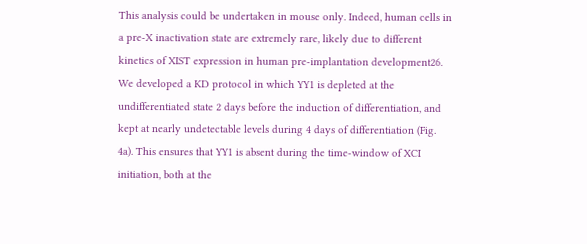This analysis could be undertaken in mouse only. Indeed, human cells in a pre-X inactivation state are extremely rare, likely due to different kinetics of XIST expression in human pre-implantation development26. We developed a KD protocol in which YY1 is depleted at the undifferentiated state 2 days before the induction of differentiation, and kept at nearly undetectable levels during 4 days of differentiation (Fig. 4a). This ensures that YY1 is absent during the time-window of XCI initiation, both at the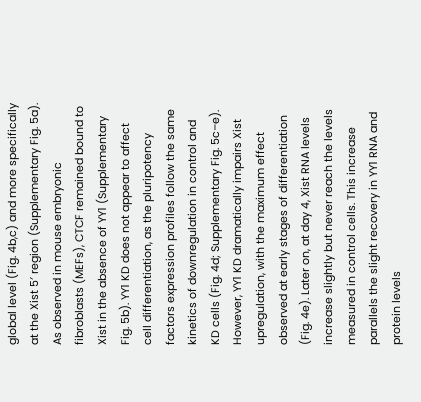global level (Fig. 4b,c) and more specifically at the Xist 5′ region (Supplementary Fig. 5a). As observed in mouse embryonic fibroblasts (MEFs), CTCF remained bound to Xist in the absence of YY1 (Supplementary Fig. 5b). YY1 KD does not appear to affect cell differentiation, as the pluripotency factors expression profiles follow the same kinetics of downregulation in control and KD cells (Fig. 4d; Supplementary Fig. 5c–e). However, YY1 KD dramatically impairs Xist upregulation, with the maximum effect observed at early stages of differentiation (Fig. 4e). Later on, at day 4, Xist RNA levels increase slightly but never reach the levels measured in control cells. This increase parallels the slight recovery in YY1 RNA and protein levels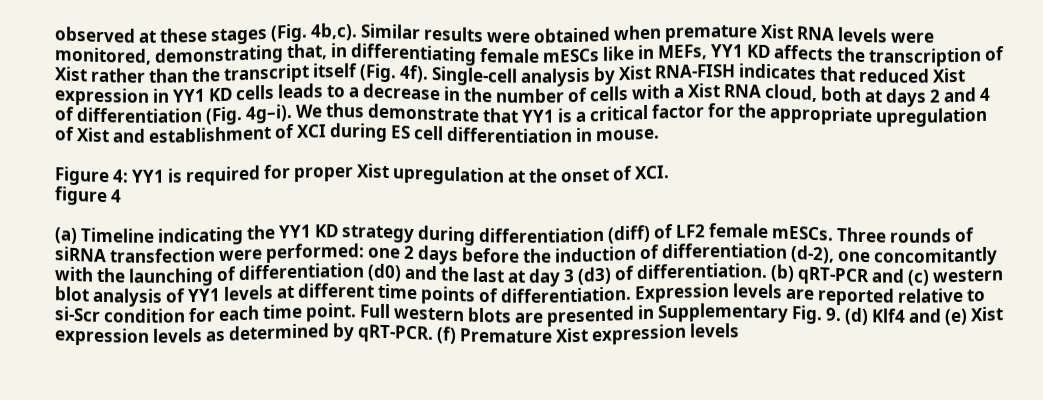observed at these stages (Fig. 4b,c). Similar results were obtained when premature Xist RNA levels were monitored, demonstrating that, in differentiating female mESCs like in MEFs, YY1 KD affects the transcription of Xist rather than the transcript itself (Fig. 4f). Single-cell analysis by Xist RNA-FISH indicates that reduced Xist expression in YY1 KD cells leads to a decrease in the number of cells with a Xist RNA cloud, both at days 2 and 4 of differentiation (Fig. 4g–i). We thus demonstrate that YY1 is a critical factor for the appropriate upregulation of Xist and establishment of XCI during ES cell differentiation in mouse.

Figure 4: YY1 is required for proper Xist upregulation at the onset of XCI.
figure 4

(a) Timeline indicating the YY1 KD strategy during differentiation (diff) of LF2 female mESCs. Three rounds of siRNA transfection were performed: one 2 days before the induction of differentiation (d-2), one concomitantly with the launching of differentiation (d0) and the last at day 3 (d3) of differentiation. (b) qRT-PCR and (c) western blot analysis of YY1 levels at different time points of differentiation. Expression levels are reported relative to si-Scr condition for each time point. Full western blots are presented in Supplementary Fig. 9. (d) Klf4 and (e) Xist expression levels as determined by qRT-PCR. (f) Premature Xist expression levels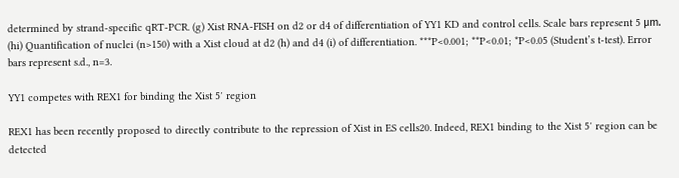determined by strand-specific qRT-PCR. (g) Xist RNA-FISH on d2 or d4 of differentiation of YY1 KD and control cells. Scale bars represent 5 μm. (hi) Quantification of nuclei (n>150) with a Xist cloud at d2 (h) and d4 (i) of differentiation. ***P<0.001; **P<0.01; *P<0.05 (Student’s t-test). Error bars represent s.d., n=3.

YY1 competes with REX1 for binding the Xist 5′ region

REX1 has been recently proposed to directly contribute to the repression of Xist in ES cells20. Indeed, REX1 binding to the Xist 5′ region can be detected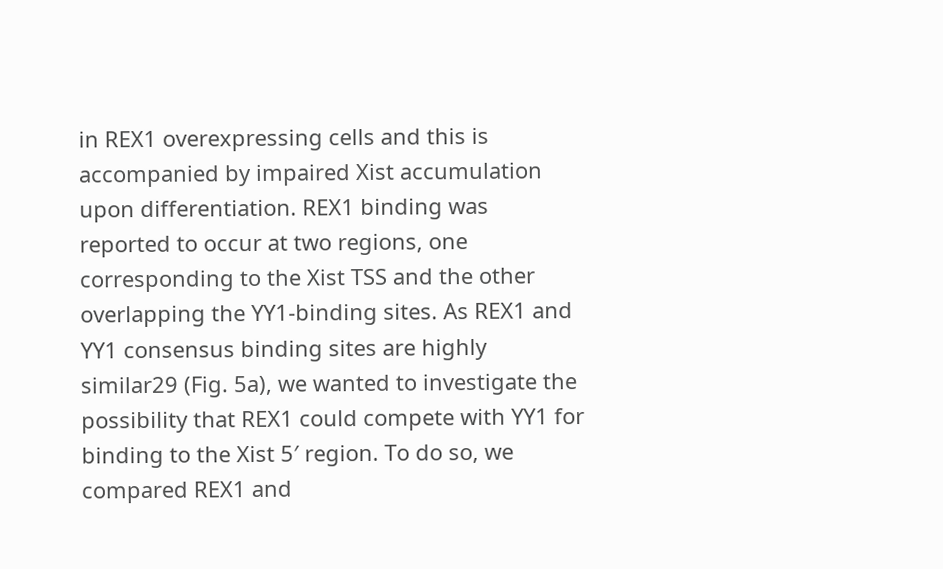in REX1 overexpressing cells and this is accompanied by impaired Xist accumulation upon differentiation. REX1 binding was reported to occur at two regions, one corresponding to the Xist TSS and the other overlapping the YY1-binding sites. As REX1 and YY1 consensus binding sites are highly similar29 (Fig. 5a), we wanted to investigate the possibility that REX1 could compete with YY1 for binding to the Xist 5′ region. To do so, we compared REX1 and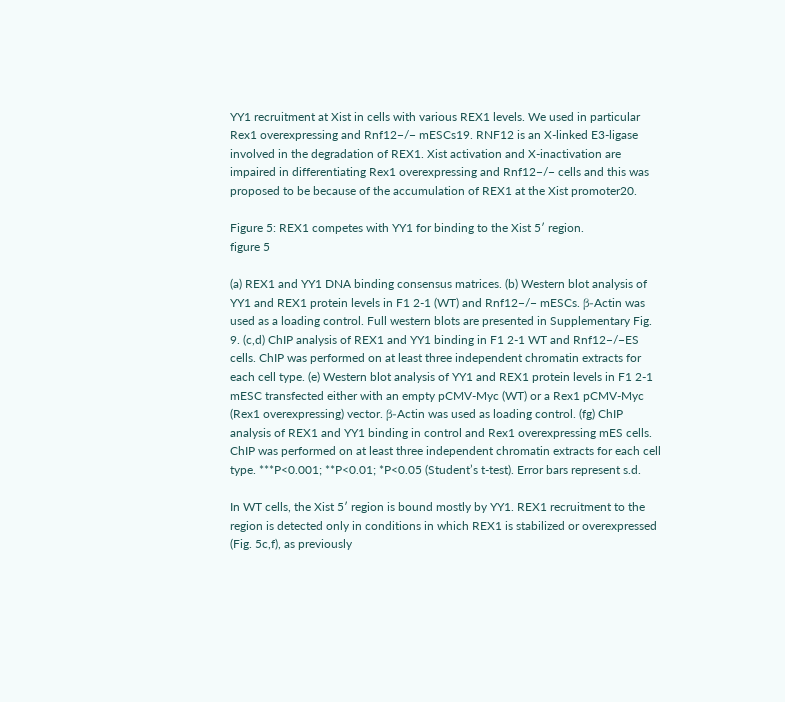YY1 recruitment at Xist in cells with various REX1 levels. We used in particular Rex1 overexpressing and Rnf12−/− mESCs19. RNF12 is an X-linked E3-ligase involved in the degradation of REX1. Xist activation and X-inactivation are impaired in differentiating Rex1 overexpressing and Rnf12−/− cells and this was proposed to be because of the accumulation of REX1 at the Xist promoter20.

Figure 5: REX1 competes with YY1 for binding to the Xist 5′ region.
figure 5

(a) REX1 and YY1 DNA binding consensus matrices. (b) Western blot analysis of YY1 and REX1 protein levels in F1 2-1 (WT) and Rnf12−/− mESCs. β-Actin was used as a loading control. Full western blots are presented in Supplementary Fig. 9. (c,d) ChIP analysis of REX1 and YY1 binding in F1 2-1 WT and Rnf12−/−ES cells. ChIP was performed on at least three independent chromatin extracts for each cell type. (e) Western blot analysis of YY1 and REX1 protein levels in F1 2-1 mESC transfected either with an empty pCMV-Myc (WT) or a Rex1 pCMV-Myc (Rex1 overexpressing) vector. β-Actin was used as loading control. (fg) ChIP analysis of REX1 and YY1 binding in control and Rex1 overexpressing mES cells. ChIP was performed on at least three independent chromatin extracts for each cell type. ***P<0.001; **P<0.01; *P<0.05 (Student’s t-test). Error bars represent s.d.

In WT cells, the Xist 5′ region is bound mostly by YY1. REX1 recruitment to the region is detected only in conditions in which REX1 is stabilized or overexpressed (Fig. 5c,f), as previously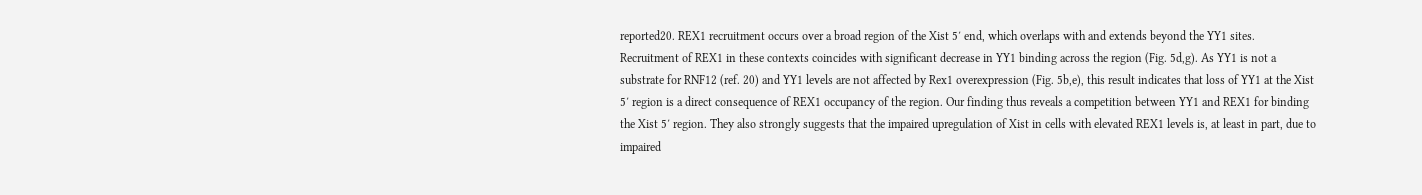reported20. REX1 recruitment occurs over a broad region of the Xist 5′ end, which overlaps with and extends beyond the YY1 sites. Recruitment of REX1 in these contexts coincides with significant decrease in YY1 binding across the region (Fig. 5d,g). As YY1 is not a substrate for RNF12 (ref. 20) and YY1 levels are not affected by Rex1 overexpression (Fig. 5b,e), this result indicates that loss of YY1 at the Xist 5′ region is a direct consequence of REX1 occupancy of the region. Our finding thus reveals a competition between YY1 and REX1 for binding the Xist 5′ region. They also strongly suggests that the impaired upregulation of Xist in cells with elevated REX1 levels is, at least in part, due to impaired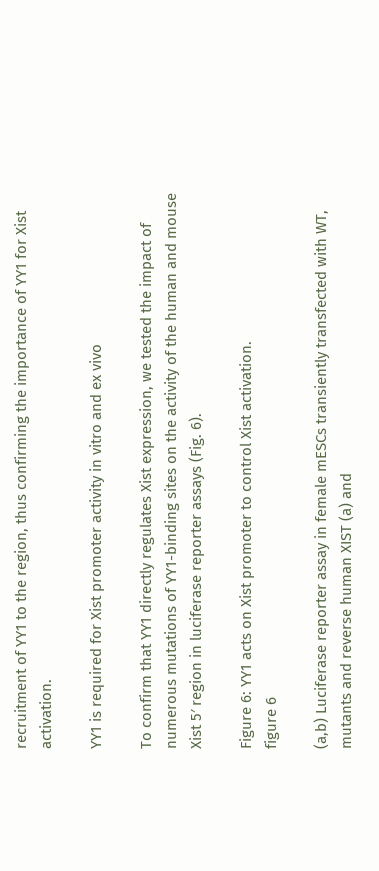recruitment of YY1 to the region, thus confirming the importance of YY1 for Xist activation.

YY1 is required for Xist promoter activity in vitro and ex vivo

To confirm that YY1 directly regulates Xist expression, we tested the impact of numerous mutations of YY1-binding sites on the activity of the human and mouse Xist 5′ region in luciferase reporter assays (Fig. 6).

Figure 6: YY1 acts on Xist promoter to control Xist activation.
figure 6

(a,b) Luciferase reporter assay in female mESCs transiently transfected with WT, mutants and reverse human XIST (a) and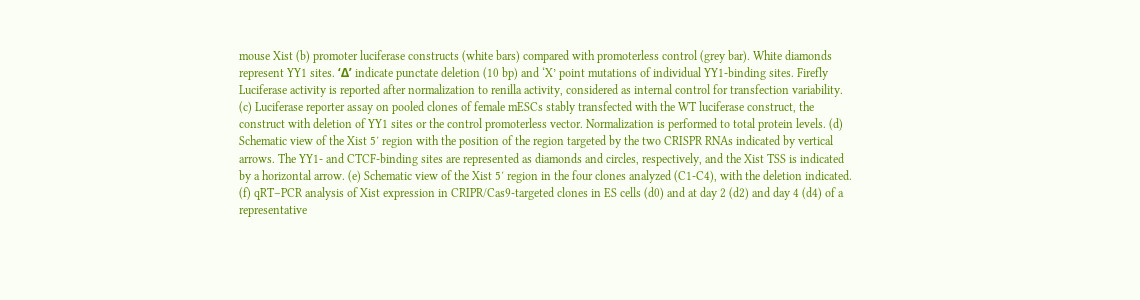mouse Xist (b) promoter luciferase constructs (white bars) compared with promoterless control (grey bar). White diamonds represent YY1 sites. ‘Δ’ indicate punctate deletion (10 bp) and ‘X’ point mutations of individual YY1-binding sites. Firefly Luciferase activity is reported after normalization to renilla activity, considered as internal control for transfection variability. (c) Luciferase reporter assay on pooled clones of female mESCs stably transfected with the WT luciferase construct, the construct with deletion of YY1 sites or the control promoterless vector. Normalization is performed to total protein levels. (d) Schematic view of the Xist 5′ region with the position of the region targeted by the two CRISPR RNAs indicated by vertical arrows. The YY1- and CTCF-binding sites are represented as diamonds and circles, respectively, and the Xist TSS is indicated by a horizontal arrow. (e) Schematic view of the Xist 5′ region in the four clones analyzed (C1-C4), with the deletion indicated. (f) qRT–PCR analysis of Xist expression in CRIPR/Cas9-targeted clones in ES cells (d0) and at day 2 (d2) and day 4 (d4) of a representative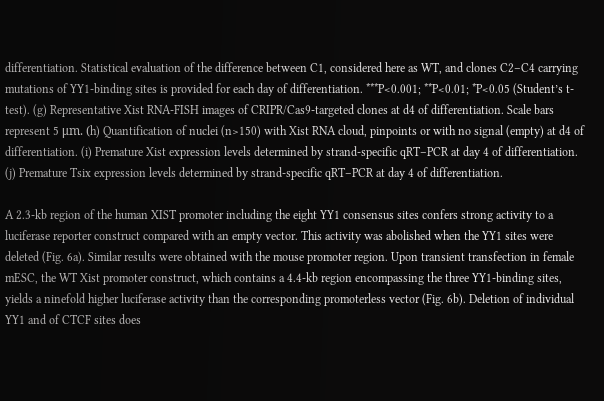differentiation. Statistical evaluation of the difference between C1, considered here as WT, and clones C2–C4 carrying mutations of YY1-binding sites is provided for each day of differentiation. ***P<0.001; **P<0.01; *P<0.05 (Student’s t-test). (g) Representative Xist RNA-FISH images of CRIPR/Cas9-targeted clones at d4 of differentiation. Scale bars represent 5 μm. (h) Quantification of nuclei (n>150) with Xist RNA cloud, pinpoints or with no signal (empty) at d4 of differentiation. (i) Premature Xist expression levels determined by strand-specific qRT–PCR at day 4 of differentiation. (j) Premature Tsix expression levels determined by strand-specific qRT–PCR at day 4 of differentiation.

A 2.3-kb region of the human XIST promoter including the eight YY1 consensus sites confers strong activity to a luciferase reporter construct compared with an empty vector. This activity was abolished when the YY1 sites were deleted (Fig. 6a). Similar results were obtained with the mouse promoter region. Upon transient transfection in female mESC, the WT Xist promoter construct, which contains a 4.4-kb region encompassing the three YY1-binding sites, yields a ninefold higher luciferase activity than the corresponding promoterless vector (Fig. 6b). Deletion of individual YY1 and of CTCF sites does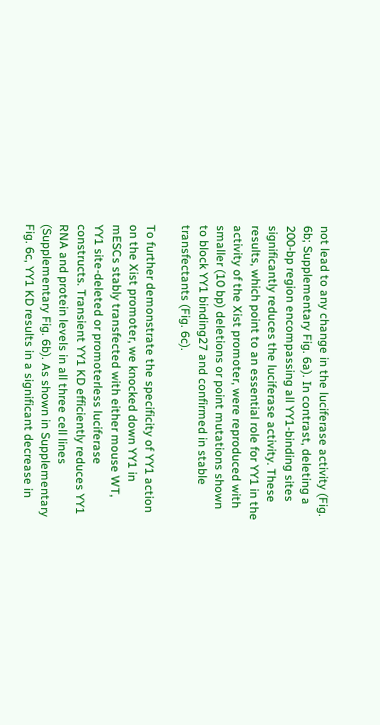not lead to any change in the luciferase activity (Fig. 6b; Supplementary Fig. 6a). In contrast, deleting a 200-bp region encompassing all YY1-binding sites significantly reduces the luciferase activity. These results, which point to an essential role for YY1 in the activity of the Xist promoter, were reproduced with smaller (10 bp) deletions or point mutations shown to block YY1 binding27 and confirmed in stable transfectants (Fig. 6c).

To further demonstrate the specificity of YY1 action on the Xist promoter, we knocked down YY1 in mESCs stably transfected with either mouse WT, YY1 site-deleted or promoterless luciferase constructs. Transient YY1 KD efficiently reduces YY1 RNA and protein levels in all three cell lines (Supplementary Fig. 6b). As shown in Supplementary Fig. 6c, YY1 KD results in a significant decrease in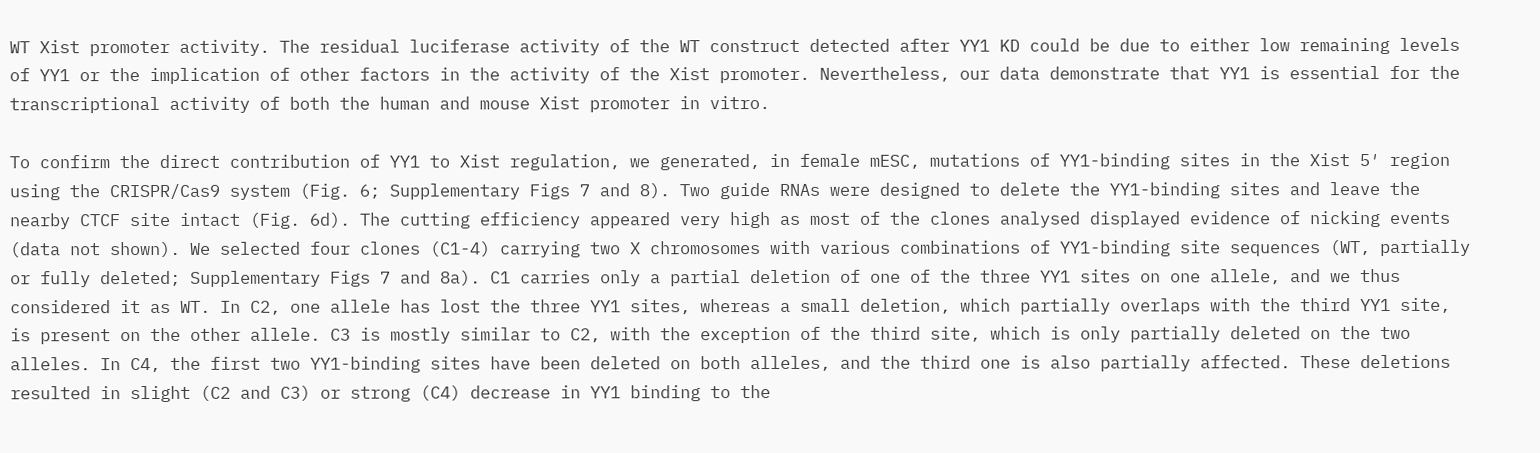WT Xist promoter activity. The residual luciferase activity of the WT construct detected after YY1 KD could be due to either low remaining levels of YY1 or the implication of other factors in the activity of the Xist promoter. Nevertheless, our data demonstrate that YY1 is essential for the transcriptional activity of both the human and mouse Xist promoter in vitro.

To confirm the direct contribution of YY1 to Xist regulation, we generated, in female mESC, mutations of YY1-binding sites in the Xist 5′ region using the CRISPR/Cas9 system (Fig. 6; Supplementary Figs 7 and 8). Two guide RNAs were designed to delete the YY1-binding sites and leave the nearby CTCF site intact (Fig. 6d). The cutting efficiency appeared very high as most of the clones analysed displayed evidence of nicking events (data not shown). We selected four clones (C1-4) carrying two X chromosomes with various combinations of YY1-binding site sequences (WT, partially or fully deleted; Supplementary Figs 7 and 8a). C1 carries only a partial deletion of one of the three YY1 sites on one allele, and we thus considered it as WT. In C2, one allele has lost the three YY1 sites, whereas a small deletion, which partially overlaps with the third YY1 site, is present on the other allele. C3 is mostly similar to C2, with the exception of the third site, which is only partially deleted on the two alleles. In C4, the first two YY1-binding sites have been deleted on both alleles, and the third one is also partially affected. These deletions resulted in slight (C2 and C3) or strong (C4) decrease in YY1 binding to the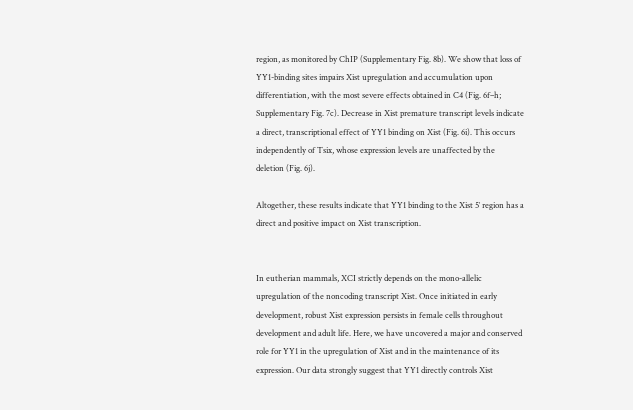region, as monitored by ChIP (Supplementary Fig. 8b). We show that loss of YY1-binding sites impairs Xist upregulation and accumulation upon differentiation, with the most severe effects obtained in C4 (Fig. 6f–h; Supplementary Fig. 7c). Decrease in Xist premature transcript levels indicate a direct, transcriptional effect of YY1 binding on Xist (Fig. 6i). This occurs independently of Tsix, whose expression levels are unaffected by the deletion (Fig. 6j).

Altogether, these results indicate that YY1 binding to the Xist 5′ region has a direct and positive impact on Xist transcription.


In eutherian mammals, XCI strictly depends on the mono-allelic upregulation of the noncoding transcript Xist. Once initiated in early development, robust Xist expression persists in female cells throughout development and adult life. Here, we have uncovered a major and conserved role for YY1 in the upregulation of Xist and in the maintenance of its expression. Our data strongly suggest that YY1 directly controls Xist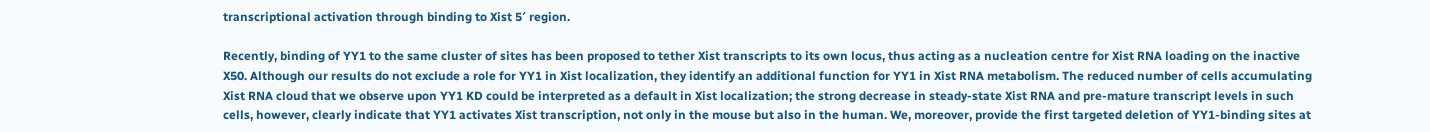transcriptional activation through binding to Xist 5′ region.

Recently, binding of YY1 to the same cluster of sites has been proposed to tether Xist transcripts to its own locus, thus acting as a nucleation centre for Xist RNA loading on the inactive X50. Although our results do not exclude a role for YY1 in Xist localization, they identify an additional function for YY1 in Xist RNA metabolism. The reduced number of cells accumulating Xist RNA cloud that we observe upon YY1 KD could be interpreted as a default in Xist localization; the strong decrease in steady-state Xist RNA and pre-mature transcript levels in such cells, however, clearly indicate that YY1 activates Xist transcription, not only in the mouse but also in the human. We, moreover, provide the first targeted deletion of YY1-binding sites at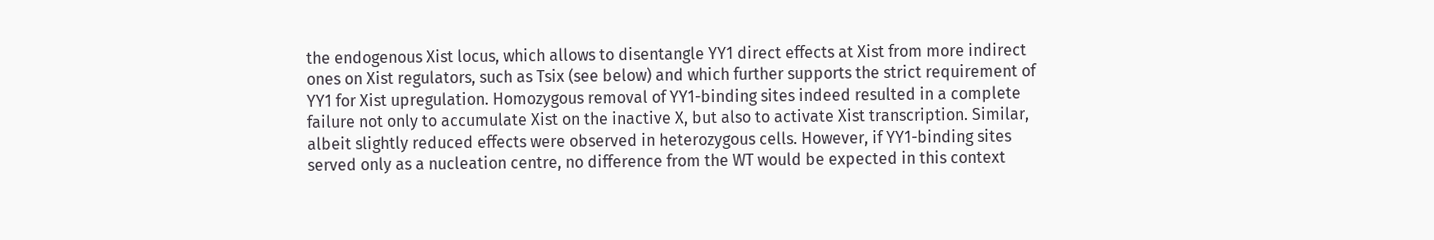the endogenous Xist locus, which allows to disentangle YY1 direct effects at Xist from more indirect ones on Xist regulators, such as Tsix (see below) and which further supports the strict requirement of YY1 for Xist upregulation. Homozygous removal of YY1-binding sites indeed resulted in a complete failure not only to accumulate Xist on the inactive X, but also to activate Xist transcription. Similar, albeit slightly reduced effects were observed in heterozygous cells. However, if YY1-binding sites served only as a nucleation centre, no difference from the WT would be expected in this context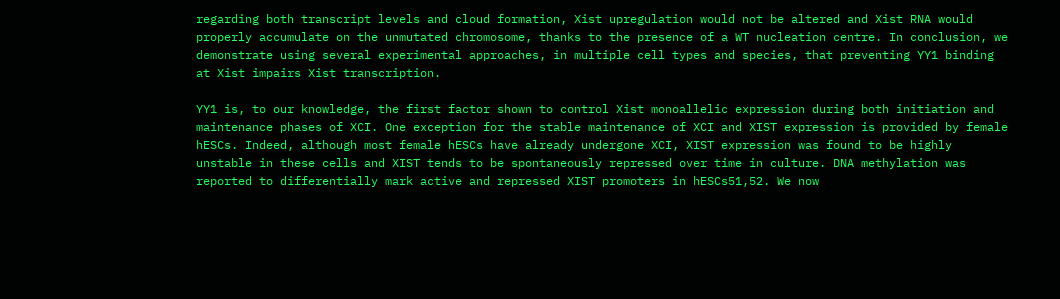regarding both transcript levels and cloud formation, Xist upregulation would not be altered and Xist RNA would properly accumulate on the unmutated chromosome, thanks to the presence of a WT nucleation centre. In conclusion, we demonstrate using several experimental approaches, in multiple cell types and species, that preventing YY1 binding at Xist impairs Xist transcription.

YY1 is, to our knowledge, the first factor shown to control Xist monoallelic expression during both initiation and maintenance phases of XCI. One exception for the stable maintenance of XCI and XIST expression is provided by female hESCs. Indeed, although most female hESCs have already undergone XCI, XIST expression was found to be highly unstable in these cells and XIST tends to be spontaneously repressed over time in culture. DNA methylation was reported to differentially mark active and repressed XIST promoters in hESCs51,52. We now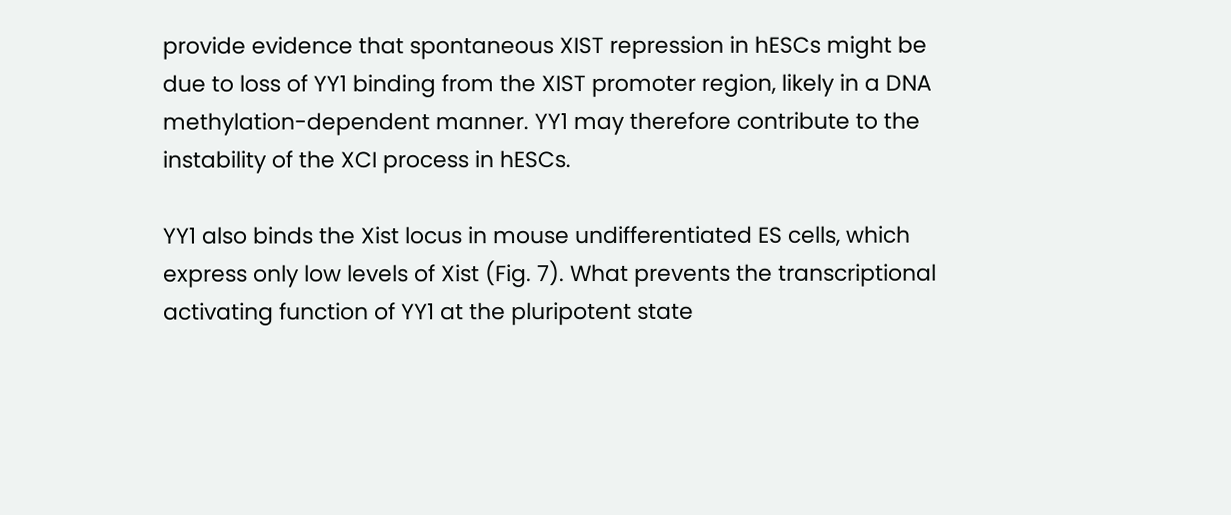provide evidence that spontaneous XIST repression in hESCs might be due to loss of YY1 binding from the XIST promoter region, likely in a DNA methylation-dependent manner. YY1 may therefore contribute to the instability of the XCI process in hESCs.

YY1 also binds the Xist locus in mouse undifferentiated ES cells, which express only low levels of Xist (Fig. 7). What prevents the transcriptional activating function of YY1 at the pluripotent state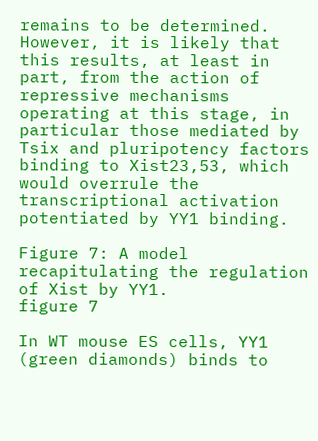remains to be determined. However, it is likely that this results, at least in part, from the action of repressive mechanisms operating at this stage, in particular those mediated by Tsix and pluripotency factors binding to Xist23,53, which would overrule the transcriptional activation potentiated by YY1 binding.

Figure 7: A model recapitulating the regulation of Xist by YY1.
figure 7

In WT mouse ES cells, YY1 (green diamonds) binds to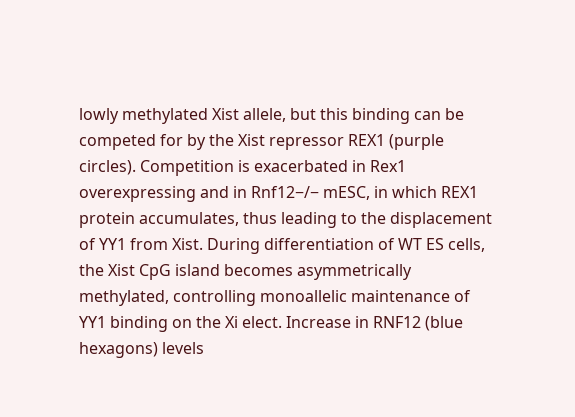lowly methylated Xist allele, but this binding can be competed for by the Xist repressor REX1 (purple circles). Competition is exacerbated in Rex1 overexpressing and in Rnf12−/− mESC, in which REX1 protein accumulates, thus leading to the displacement of YY1 from Xist. During differentiation of WT ES cells, the Xist CpG island becomes asymmetrically methylated, controlling monoallelic maintenance of YY1 binding on the Xi elect. Increase in RNF12 (blue hexagons) levels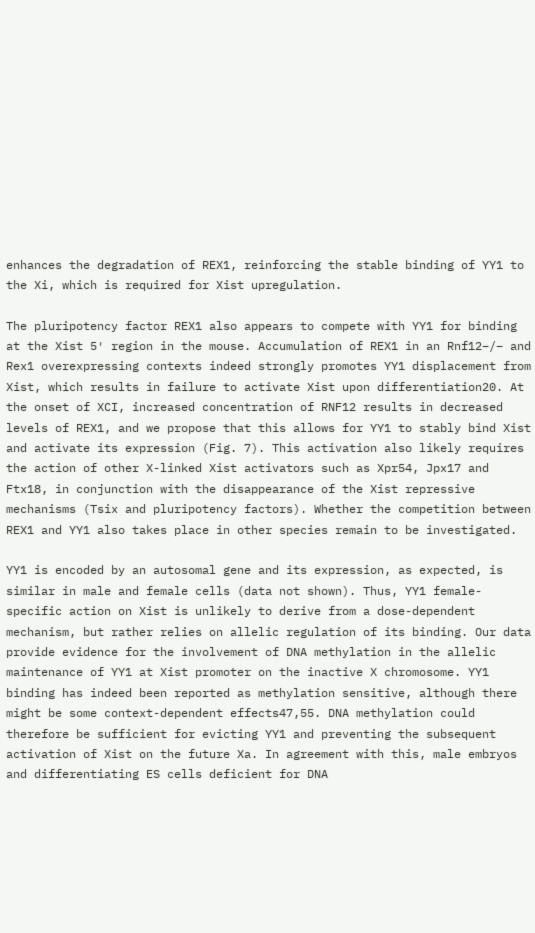enhances the degradation of REX1, reinforcing the stable binding of YY1 to the Xi, which is required for Xist upregulation.

The pluripotency factor REX1 also appears to compete with YY1 for binding at the Xist 5′ region in the mouse. Accumulation of REX1 in an Rnf12−/− and Rex1 overexpressing contexts indeed strongly promotes YY1 displacement from Xist, which results in failure to activate Xist upon differentiation20. At the onset of XCI, increased concentration of RNF12 results in decreased levels of REX1, and we propose that this allows for YY1 to stably bind Xist and activate its expression (Fig. 7). This activation also likely requires the action of other X-linked Xist activators such as Xpr54, Jpx17 and Ftx18, in conjunction with the disappearance of the Xist repressive mechanisms (Tsix and pluripotency factors). Whether the competition between REX1 and YY1 also takes place in other species remain to be investigated.

YY1 is encoded by an autosomal gene and its expression, as expected, is similar in male and female cells (data not shown). Thus, YY1 female-specific action on Xist is unlikely to derive from a dose-dependent mechanism, but rather relies on allelic regulation of its binding. Our data provide evidence for the involvement of DNA methylation in the allelic maintenance of YY1 at Xist promoter on the inactive X chromosome. YY1 binding has indeed been reported as methylation sensitive, although there might be some context-dependent effects47,55. DNA methylation could therefore be sufficient for evicting YY1 and preventing the subsequent activation of Xist on the future Xa. In agreement with this, male embryos and differentiating ES cells deficient for DNA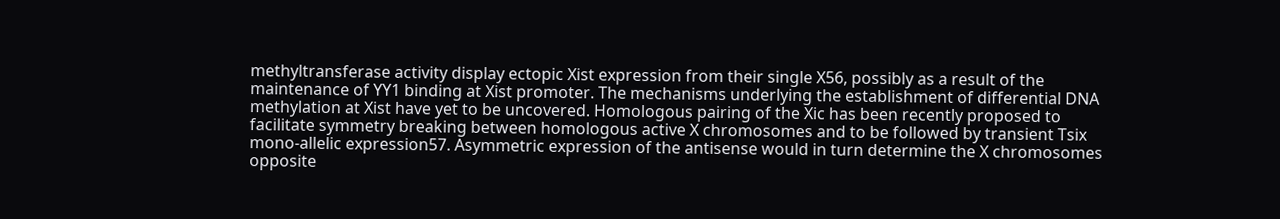methyltransferase activity display ectopic Xist expression from their single X56, possibly as a result of the maintenance of YY1 binding at Xist promoter. The mechanisms underlying the establishment of differential DNA methylation at Xist have yet to be uncovered. Homologous pairing of the Xic has been recently proposed to facilitate symmetry breaking between homologous active X chromosomes and to be followed by transient Tsix mono-allelic expression57. Asymmetric expression of the antisense would in turn determine the X chromosomes opposite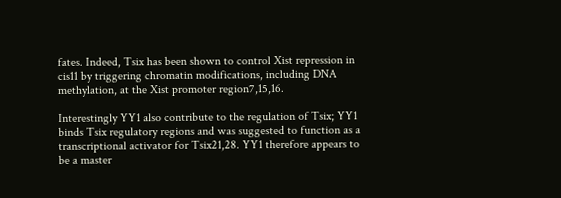fates. Indeed, Tsix has been shown to control Xist repression in cis11 by triggering chromatin modifications, including DNA methylation, at the Xist promoter region7,15,16.

Interestingly YY1 also contribute to the regulation of Tsix; YY1 binds Tsix regulatory regions and was suggested to function as a transcriptional activator for Tsix21,28. YY1 therefore appears to be a master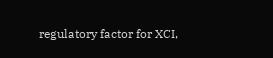regulatory factor for XCI,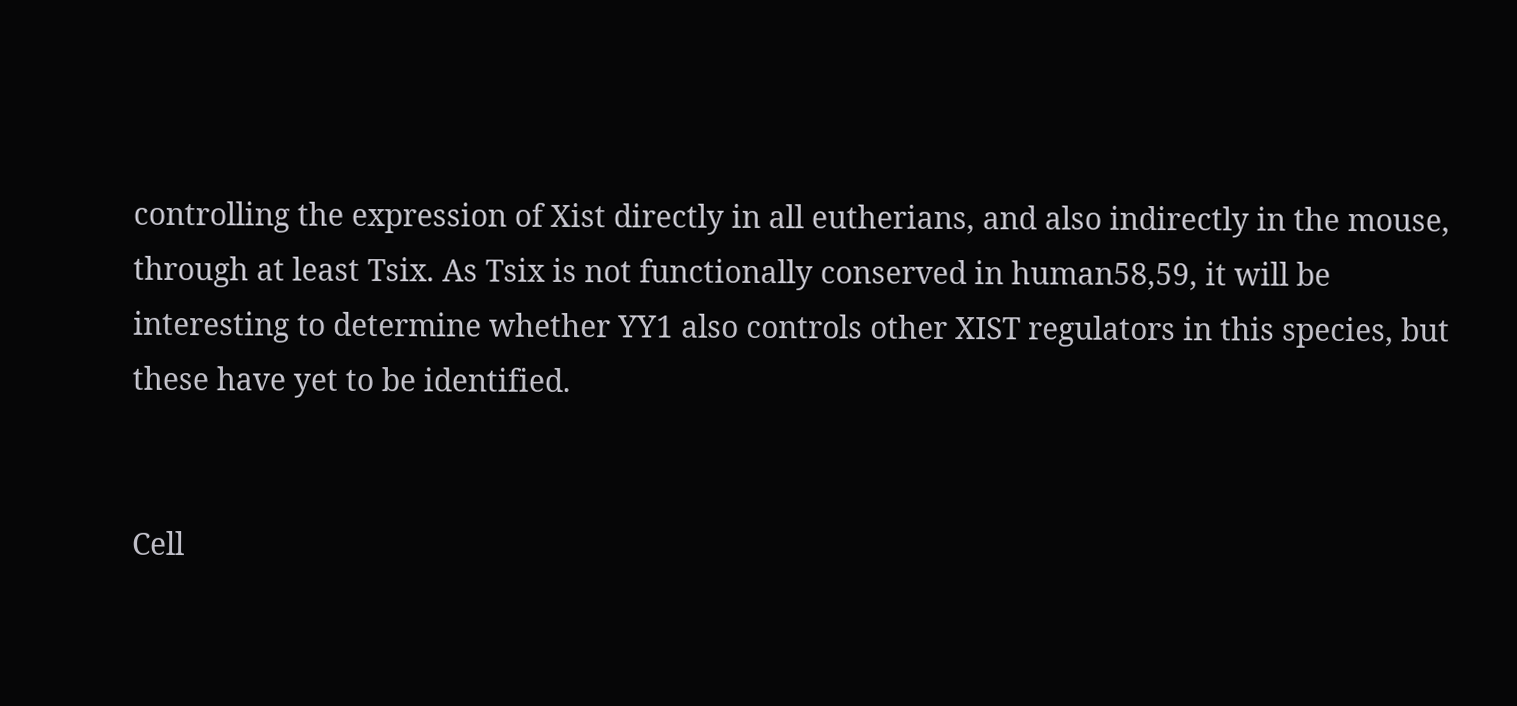controlling the expression of Xist directly in all eutherians, and also indirectly in the mouse, through at least Tsix. As Tsix is not functionally conserved in human58,59, it will be interesting to determine whether YY1 also controls other XIST regulators in this species, but these have yet to be identified.


Cell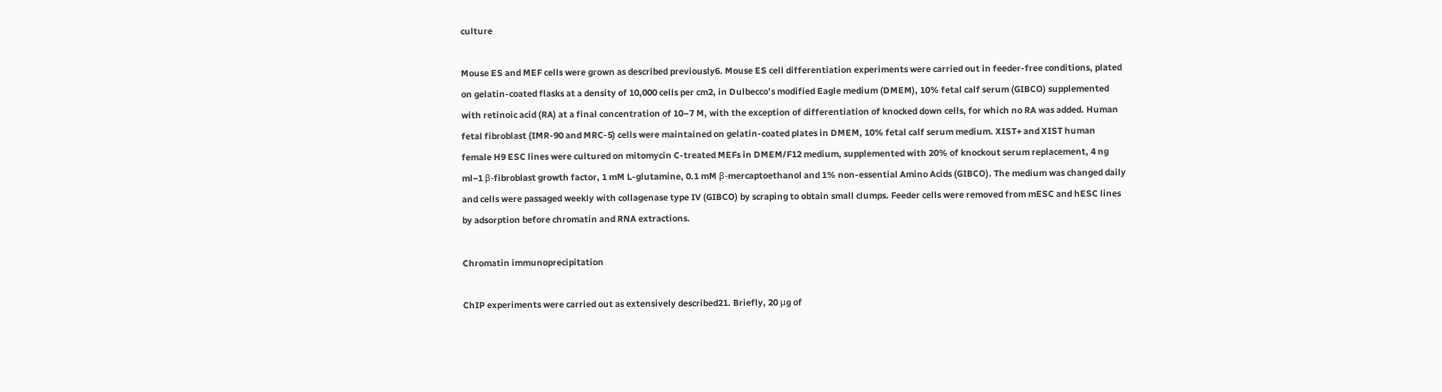culture

Mouse ES and MEF cells were grown as described previously6. Mouse ES cell differentiation experiments were carried out in feeder-free conditions, plated on gelatin-coated flasks at a density of 10,000 cells per cm2, in Dulbecco’s modified Eagle medium (DMEM), 10% fetal calf serum (GIBCO) supplemented with retinoic acid (RA) at a final concentration of 10–7 M, with the exception of differentiation of knocked down cells, for which no RA was added. Human fetal fibroblast (IMR-90 and MRC-5) cells were maintained on gelatin-coated plates in DMEM, 10% fetal calf serum medium. XIST+ and XIST human female H9 ESC lines were cultured on mitomycin C-treated MEFs in DMEM/F12 medium, supplemented with 20% of knockout serum replacement, 4 ng ml−1 β-fibroblast growth factor, 1 mM L-glutamine, 0.1 mM β-mercaptoethanol and 1% non-essential Amino Acids (GIBCO). The medium was changed daily and cells were passaged weekly with collagenase type IV (GIBCO) by scraping to obtain small clumps. Feeder cells were removed from mESC and hESC lines by adsorption before chromatin and RNA extractions.

Chromatin immunoprecipitation

ChIP experiments were carried out as extensively described21. Briefly, 20 μg of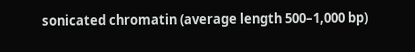sonicated chromatin (average length 500–1,000 bp)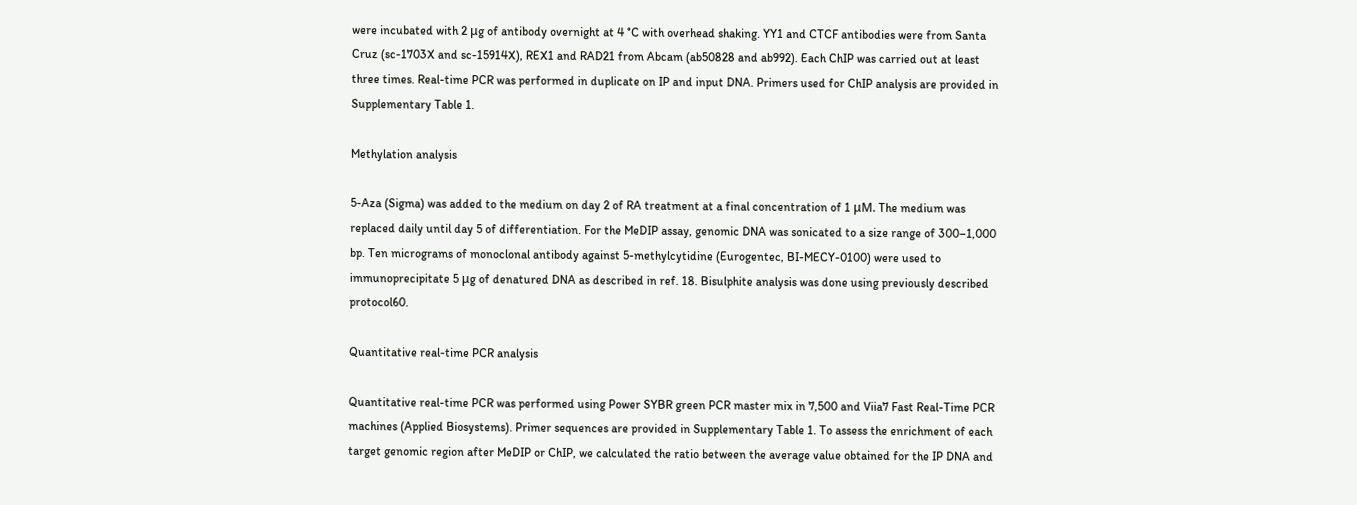were incubated with 2 μg of antibody overnight at 4 °C with overhead shaking. YY1 and CTCF antibodies were from Santa Cruz (sc-1703X and sc-15914X), REX1 and RAD21 from Abcam (ab50828 and ab992). Each ChIP was carried out at least three times. Real-time PCR was performed in duplicate on IP and input DNA. Primers used for ChIP analysis are provided in Supplementary Table 1.

Methylation analysis

5-Aza (Sigma) was added to the medium on day 2 of RA treatment at a final concentration of 1 μM. The medium was replaced daily until day 5 of differentiation. For the MeDIP assay, genomic DNA was sonicated to a size range of 300–1,000 bp. Ten micrograms of monoclonal antibody against 5-methylcytidine (Eurogentec, BI-MECY-0100) were used to immunoprecipitate 5 μg of denatured DNA as described in ref. 18. Bisulphite analysis was done using previously described protocol60.

Quantitative real-time PCR analysis

Quantitative real-time PCR was performed using Power SYBR green PCR master mix in 7,500 and Viia7 Fast Real-Time PCR machines (Applied Biosystems). Primer sequences are provided in Supplementary Table 1. To assess the enrichment of each target genomic region after MeDIP or ChIP, we calculated the ratio between the average value obtained for the IP DNA and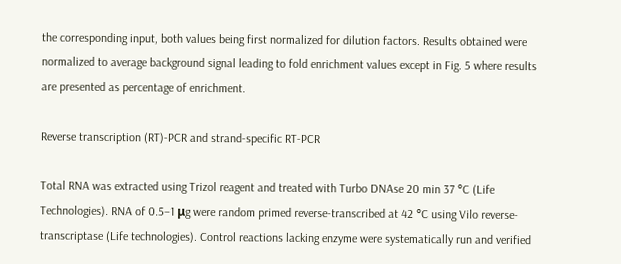the corresponding input, both values being first normalized for dilution factors. Results obtained were normalized to average background signal leading to fold enrichment values except in Fig. 5 where results are presented as percentage of enrichment.

Reverse transcription (RT)-PCR and strand-specific RT-PCR

Total RNA was extracted using Trizol reagent and treated with Turbo DNAse 20 min 37 °C (Life Technologies). RNA of 0.5–1 μg were random primed reverse-transcribed at 42 °C using Vilo reverse-transcriptase (Life technologies). Control reactions lacking enzyme were systematically run and verified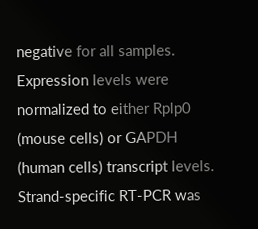negative for all samples. Expression levels were normalized to either Rplp0 (mouse cells) or GAPDH (human cells) transcript levels. Strand-specific RT-PCR was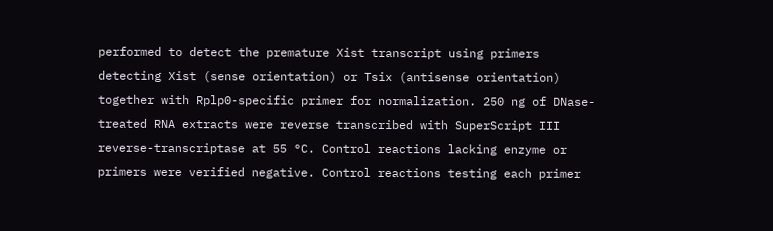performed to detect the premature Xist transcript using primers detecting Xist (sense orientation) or Tsix (antisense orientation) together with Rplp0-specific primer for normalization. 250 ng of DNase-treated RNA extracts were reverse transcribed with SuperScript III reverse-transcriptase at 55 °C. Control reactions lacking enzyme or primers were verified negative. Control reactions testing each primer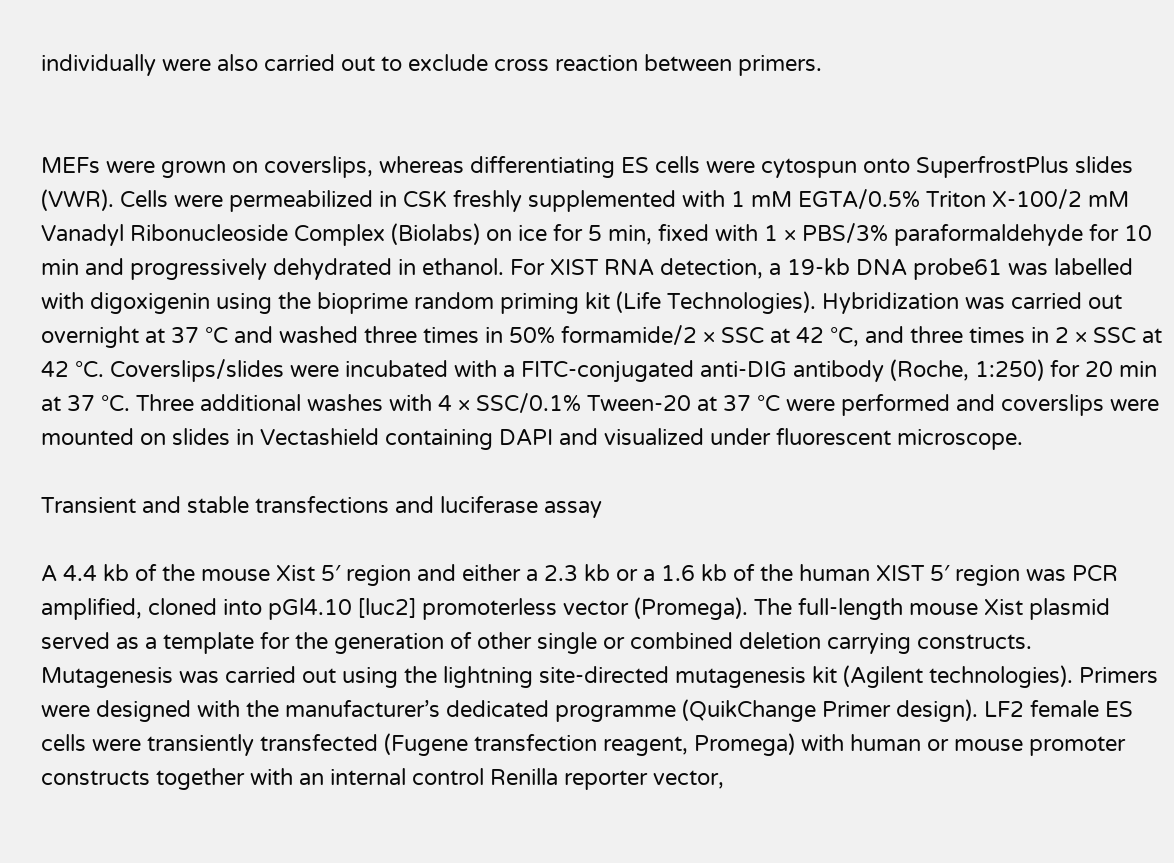individually were also carried out to exclude cross reaction between primers.


MEFs were grown on coverslips, whereas differentiating ES cells were cytospun onto SuperfrostPlus slides (VWR). Cells were permeabilized in CSK freshly supplemented with 1 mM EGTA/0.5% Triton X-100/2 mM Vanadyl Ribonucleoside Complex (Biolabs) on ice for 5 min, fixed with 1 × PBS/3% paraformaldehyde for 10 min and progressively dehydrated in ethanol. For XIST RNA detection, a 19-kb DNA probe61 was labelled with digoxigenin using the bioprime random priming kit (Life Technologies). Hybridization was carried out overnight at 37 °C and washed three times in 50% formamide/2 × SSC at 42 °C, and three times in 2 × SSC at 42 °C. Coverslips/slides were incubated with a FITC-conjugated anti-DIG antibody (Roche, 1:250) for 20 min at 37 °C. Three additional washes with 4 × SSC/0.1% Tween-20 at 37 °C were performed and coverslips were mounted on slides in Vectashield containing DAPI and visualized under fluorescent microscope.

Transient and stable transfections and luciferase assay

A 4.4 kb of the mouse Xist 5′ region and either a 2.3 kb or a 1.6 kb of the human XIST 5′ region was PCR amplified, cloned into pGl4.10 [luc2] promoterless vector (Promega). The full-length mouse Xist plasmid served as a template for the generation of other single or combined deletion carrying constructs. Mutagenesis was carried out using the lightning site-directed mutagenesis kit (Agilent technologies). Primers were designed with the manufacturer’s dedicated programme (QuikChange Primer design). LF2 female ES cells were transiently transfected (Fugene transfection reagent, Promega) with human or mouse promoter constructs together with an internal control Renilla reporter vector,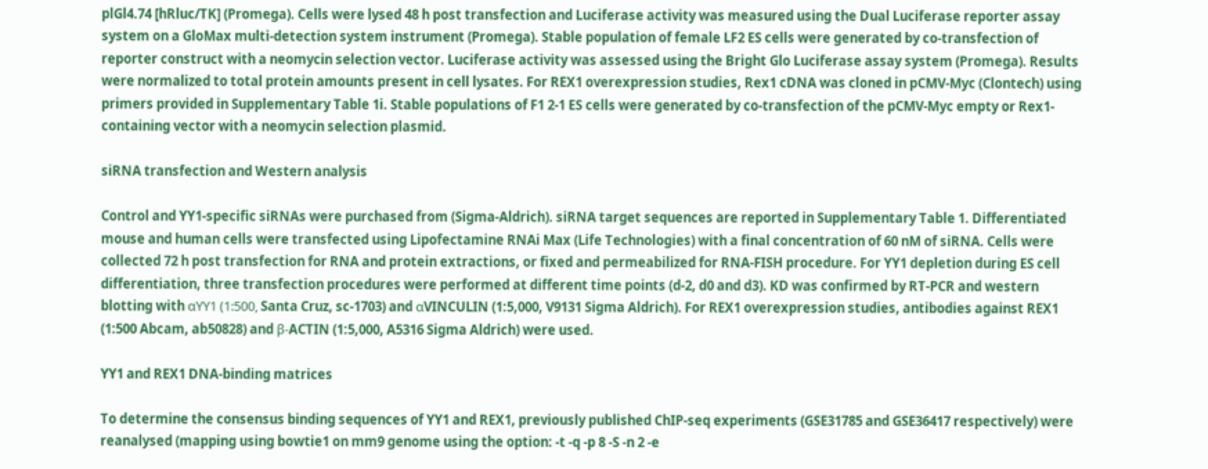plGl4.74 [hRluc/TK] (Promega). Cells were lysed 48 h post transfection and Luciferase activity was measured using the Dual Luciferase reporter assay system on a GloMax multi-detection system instrument (Promega). Stable population of female LF2 ES cells were generated by co-transfection of reporter construct with a neomycin selection vector. Luciferase activity was assessed using the Bright Glo Luciferase assay system (Promega). Results were normalized to total protein amounts present in cell lysates. For REX1 overexpression studies, Rex1 cDNA was cloned in pCMV-Myc (Clontech) using primers provided in Supplementary Table 1i. Stable populations of F1 2-1 ES cells were generated by co-transfection of the pCMV-Myc empty or Rex1-containing vector with a neomycin selection plasmid.

siRNA transfection and Western analysis

Control and YY1-specific siRNAs were purchased from (Sigma-Aldrich). siRNA target sequences are reported in Supplementary Table 1. Differentiated mouse and human cells were transfected using Lipofectamine RNAi Max (Life Technologies) with a final concentration of 60 nM of siRNA. Cells were collected 72 h post transfection for RNA and protein extractions, or fixed and permeabilized for RNA-FISH procedure. For YY1 depletion during ES cell differentiation, three transfection procedures were performed at different time points (d-2, d0 and d3). KD was confirmed by RT-PCR and western blotting with αYY1 (1:500, Santa Cruz, sc-1703) and αVINCULIN (1:5,000, V9131 Sigma Aldrich). For REX1 overexpression studies, antibodies against REX1 (1:500 Abcam, ab50828) and β-ACTIN (1:5,000, A5316 Sigma Aldrich) were used.

YY1 and REX1 DNA-binding matrices

To determine the consensus binding sequences of YY1 and REX1, previously published ChIP-seq experiments (GSE31785 and GSE36417 respectively) were reanalysed (mapping using bowtie1 on mm9 genome using the option: -t -q -p 8 -S -n 2 -e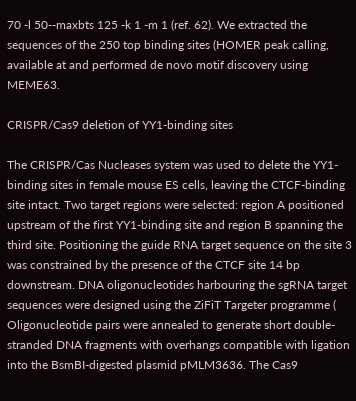70 -l 50--maxbts 125 -k 1 -m 1 (ref. 62). We extracted the sequences of the 250 top binding sites (HOMER peak calling, available at and performed de novo motif discovery using MEME63.

CRISPR/Cas9 deletion of YY1-binding sites

The CRISPR/Cas Nucleases system was used to delete the YY1-binding sites in female mouse ES cells, leaving the CTCF-binding site intact. Two target regions were selected: region A positioned upstream of the first YY1-binding site and region B spanning the third site. Positioning the guide RNA target sequence on the site 3 was constrained by the presence of the CTCF site 14 bp downstream. DNA oligonucleotides harbouring the sgRNA target sequences were designed using the ZiFiT Targeter programme ( Oligonucleotide pairs were annealed to generate short double-stranded DNA fragments with overhangs compatible with ligation into the BsmBI-digested plasmid pMLM3636. The Cas9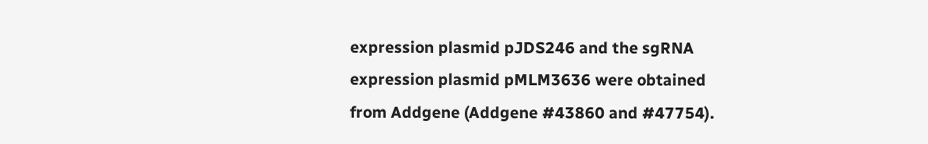expression plasmid pJDS246 and the sgRNA expression plasmid pMLM3636 were obtained from Addgene (Addgene #43860 and #47754).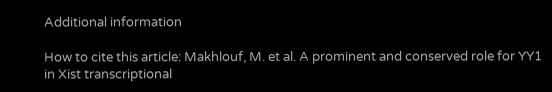Additional information

How to cite this article: Makhlouf, M. et al. A prominent and conserved role for YY1 in Xist transcriptional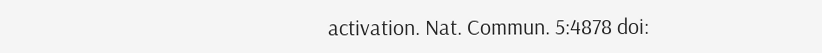activation. Nat. Commun. 5:4878 doi: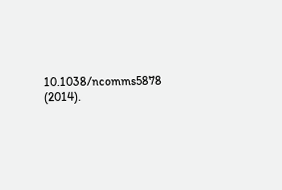10.1038/ncomms5878 (2014).